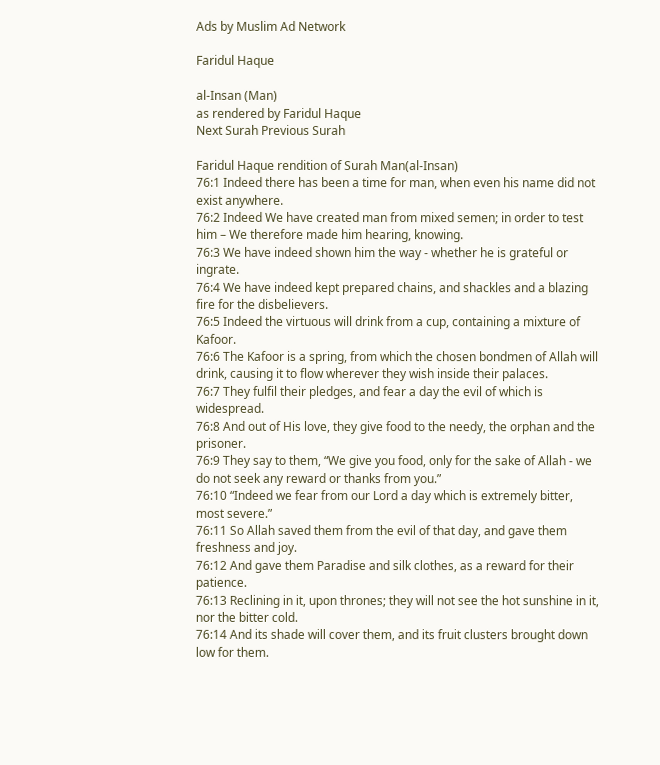Ads by Muslim Ad Network

Faridul Haque

al-Insan (Man)
as rendered by Faridul Haque
Next Surah Previous Surah

Faridul Haque rendition of Surah Man(al-Insan)
76:1 Indeed there has been a time for man, when even his name did not exist anywhere.
76:2 Indeed We have created man from mixed semen; in order to test him – We therefore made him hearing, knowing.
76:3 We have indeed shown him the way - whether he is grateful or ingrate.
76:4 We have indeed kept prepared chains, and shackles and a blazing fire for the disbelievers.
76:5 Indeed the virtuous will drink from a cup, containing a mixture of Kafoor.
76:6 The Kafoor is a spring, from which the chosen bondmen of Allah will drink, causing it to flow wherever they wish inside their palaces.
76:7 They fulfil their pledges, and fear a day the evil of which is widespread.
76:8 And out of His love, they give food to the needy, the orphan and the prisoner.
76:9 They say to them, “We give you food, only for the sake of Allah - we do not seek any reward or thanks from you.”
76:10 “Indeed we fear from our Lord a day which is extremely bitter, most severe.”
76:11 So Allah saved them from the evil of that day, and gave them freshness and joy.
76:12 And gave them Paradise and silk clothes, as a reward for their patience.
76:13 Reclining in it, upon thrones; they will not see the hot sunshine in it, nor the bitter cold.
76:14 And its shade will cover them, and its fruit clusters brought down low for them.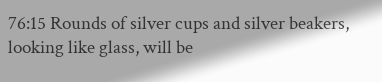76:15 Rounds of silver cups and silver beakers, looking like glass, will be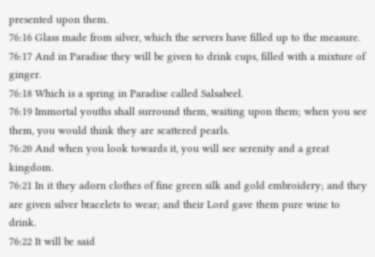presented upon them.
76:16 Glass made from silver, which the servers have filled up to the measure.
76:17 And in Paradise they will be given to drink cups, filled with a mixture of ginger.
76:18 Which is a spring in Paradise called Salsabeel.
76:19 Immortal youths shall surround them, waiting upon them; when you see them, you would think they are scattered pearls.
76:20 And when you look towards it, you will see serenity and a great kingdom.
76:21 In it they adorn clothes of fine green silk and gold embroidery; and they are given silver bracelets to wear; and their Lord gave them pure wine to drink.
76:22 It will be said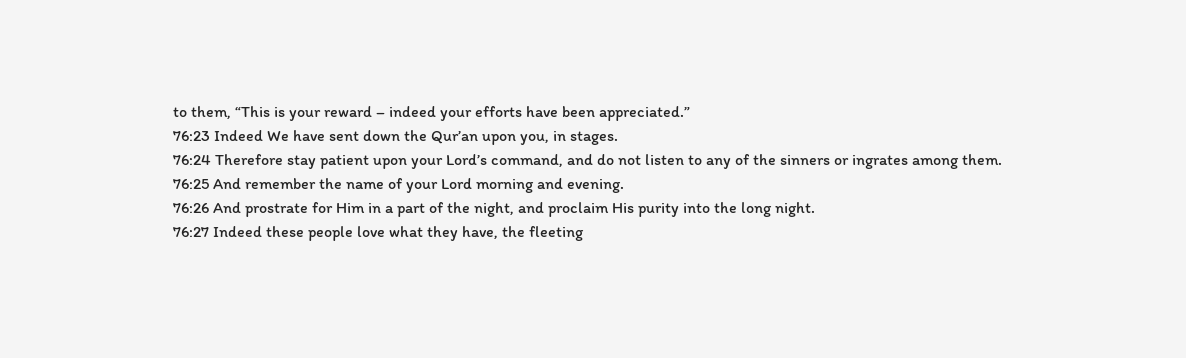to them, “This is your reward – indeed your efforts have been appreciated.”
76:23 Indeed We have sent down the Qur’an upon you, in stages.
76:24 Therefore stay patient upon your Lord’s command, and do not listen to any of the sinners or ingrates among them.
76:25 And remember the name of your Lord morning and evening.
76:26 And prostrate for Him in a part of the night, and proclaim His purity into the long night.
76:27 Indeed these people love what they have, the fleeting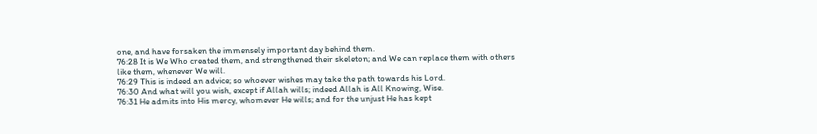one, and have forsaken the immensely important day behind them.
76:28 It is We Who created them, and strengthened their skeleton; and We can replace them with others like them, whenever We will.
76:29 This is indeed an advice; so whoever wishes may take the path towards his Lord.
76:30 And what will you wish, except if Allah wills; indeed Allah is All Knowing, Wise.
76:31 He admits into His mercy, whomever He wills; and for the unjust He has kept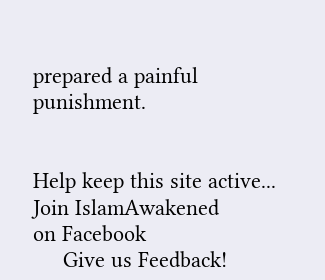prepared a painful punishment.


Help keep this site active...
Join IslamAwakened
on Facebook
     Give us Feedback!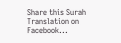Share this Surah Translation on Facebook...